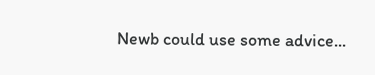Newb could use some advice...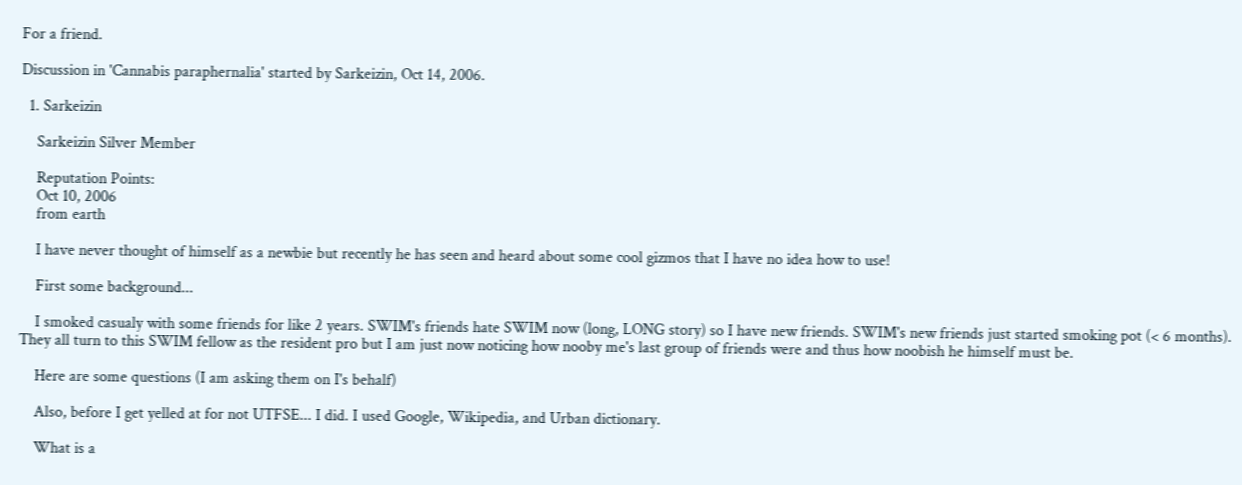For a friend.

Discussion in 'Cannabis paraphernalia' started by Sarkeizin, Oct 14, 2006.

  1. Sarkeizin

    Sarkeizin Silver Member

    Reputation Points:
    Oct 10, 2006
    from earth

    I have never thought of himself as a newbie but recently he has seen and heard about some cool gizmos that I have no idea how to use!

    First some background...

    I smoked casualy with some friends for like 2 years. SWIM's friends hate SWIM now (long, LONG story) so I have new friends. SWIM's new friends just started smoking pot (< 6 months). They all turn to this SWIM fellow as the resident pro but I am just now noticing how nooby me's last group of friends were and thus how noobish he himself must be.

    Here are some questions (I am asking them on I's behalf)

    Also, before I get yelled at for not UTFSE... I did. I used Google, Wikipedia, and Urban dictionary.

    What is a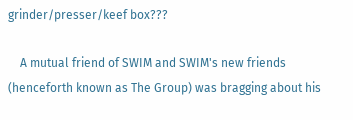grinder/presser/keef box???

    A mutual friend of SWIM and SWIM's new friends (henceforth known as The Group) was bragging about his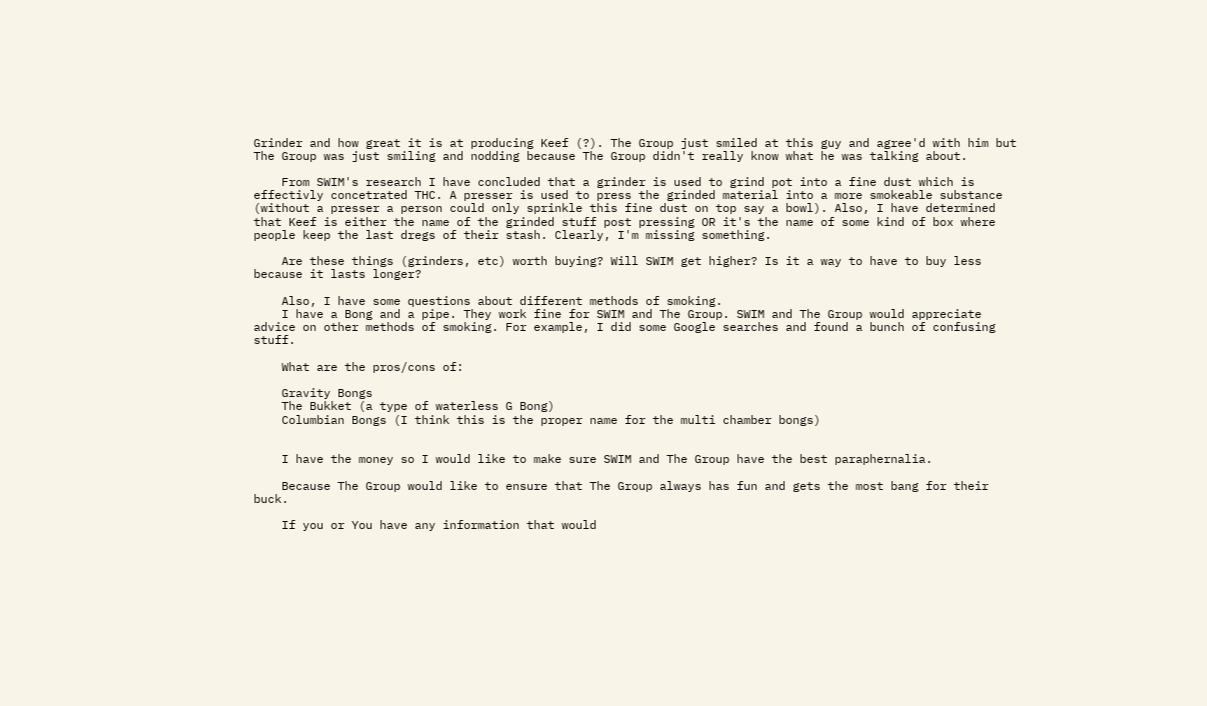Grinder and how great it is at producing Keef (?). The Group just smiled at this guy and agree'd with him but The Group was just smiling and nodding because The Group didn't really know what he was talking about.

    From SWIM's research I have concluded that a grinder is used to grind pot into a fine dust which is effectivly concetrated THC. A presser is used to press the grinded material into a more smokeable substance (without a presser a person could only sprinkle this fine dust on top say a bowl). Also, I have determined that Keef is either the name of the grinded stuff post pressing OR it's the name of some kind of box where people keep the last dregs of their stash. Clearly, I'm missing something.

    Are these things (grinders, etc) worth buying? Will SWIM get higher? Is it a way to have to buy less because it lasts longer?

    Also, I have some questions about different methods of smoking.
    I have a Bong and a pipe. They work fine for SWIM and The Group. SWIM and The Group would appreciate advice on other methods of smoking. For example, I did some Google searches and found a bunch of confusing stuff.

    What are the pros/cons of:

    Gravity Bongs
    The Bukket (a type of waterless G Bong)
    Columbian Bongs (I think this is the proper name for the multi chamber bongs)


    I have the money so I would like to make sure SWIM and The Group have the best paraphernalia.

    Because The Group would like to ensure that The Group always has fun and gets the most bang for their buck.

    If you or You have any information that would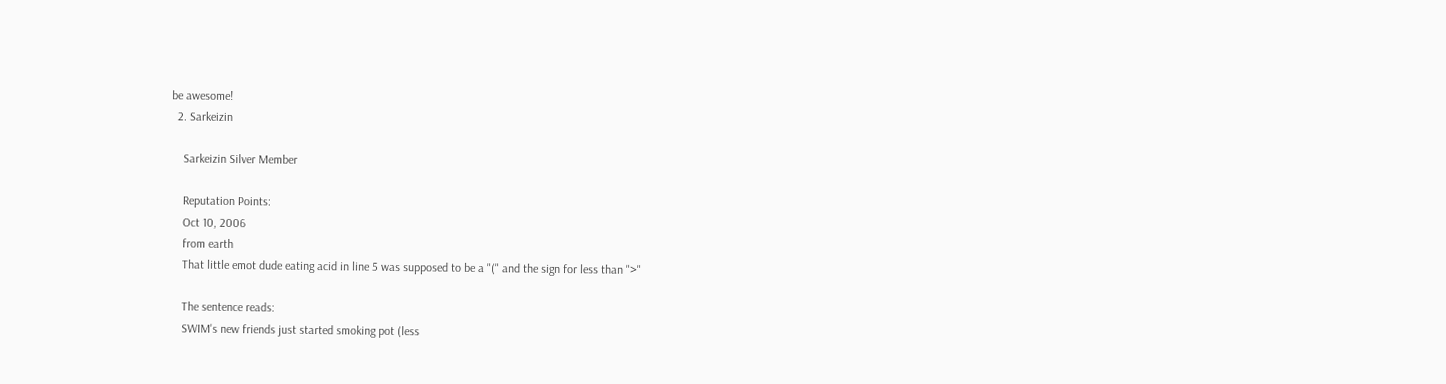be awesome!
  2. Sarkeizin

    Sarkeizin Silver Member

    Reputation Points:
    Oct 10, 2006
    from earth
    That little emot dude eating acid in line 5 was supposed to be a "(" and the sign for less than ">"

    The sentence reads:
    SWIM's new friends just started smoking pot (less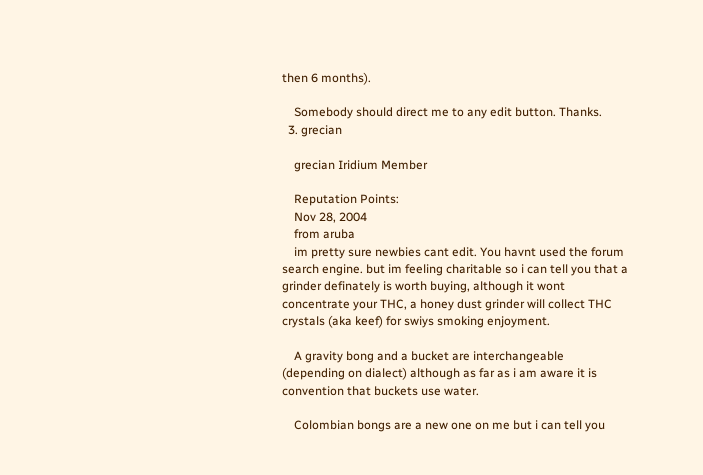then 6 months).

    Somebody should direct me to any edit button. Thanks.
  3. grecian

    grecian Iridium Member

    Reputation Points:
    Nov 28, 2004
    from aruba
    im pretty sure newbies cant edit. You havnt used the forum search engine. but im feeling charitable so i can tell you that a grinder definately is worth buying, although it wont concentrate your THC, a honey dust grinder will collect THC crystals (aka keef) for swiys smoking enjoyment.

    A gravity bong and a bucket are interchangeable (depending on dialect) although as far as i am aware it is convention that buckets use water.

    Colombian bongs are a new one on me but i can tell you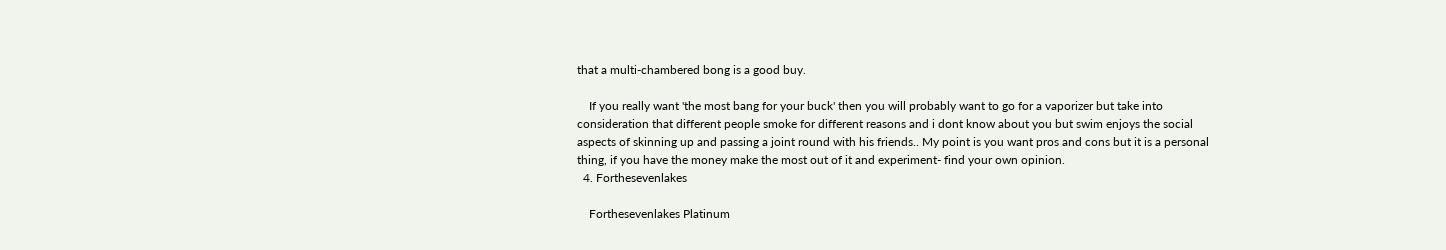that a multi-chambered bong is a good buy.

    If you really want 'the most bang for your buck' then you will probably want to go for a vaporizer but take into consideration that different people smoke for different reasons and i dont know about you but swim enjoys the social aspects of skinning up and passing a joint round with his friends.. My point is you want pros and cons but it is a personal thing, if you have the money make the most out of it and experiment- find your own opinion.
  4. Forthesevenlakes

    Forthesevenlakes Platinum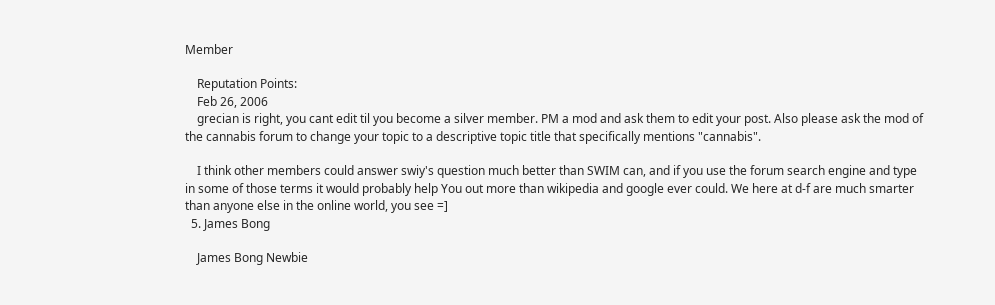Member

    Reputation Points:
    Feb 26, 2006
    grecian is right, you cant edit til you become a silver member. PM a mod and ask them to edit your post. Also please ask the mod of the cannabis forum to change your topic to a descriptive topic title that specifically mentions "cannabis".

    I think other members could answer swiy's question much better than SWIM can, and if you use the forum search engine and type in some of those terms it would probably help You out more than wikipedia and google ever could. We here at d-f are much smarter than anyone else in the online world, you see =]
  5. James Bong

    James Bong Newbie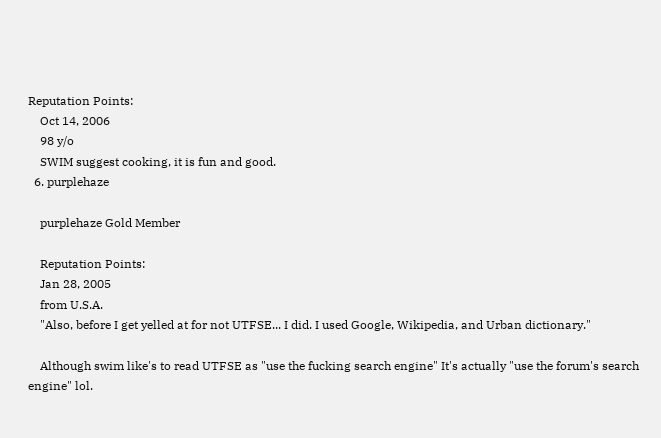Reputation Points:
    Oct 14, 2006
    98 y/o
    SWIM suggest cooking, it is fun and good.
  6. purplehaze

    purplehaze Gold Member

    Reputation Points:
    Jan 28, 2005
    from U.S.A.
    "Also, before I get yelled at for not UTFSE... I did. I used Google, Wikipedia, and Urban dictionary."

    Although swim like's to read UTFSE as "use the fucking search engine" It's actually "use the forum's search engine" lol.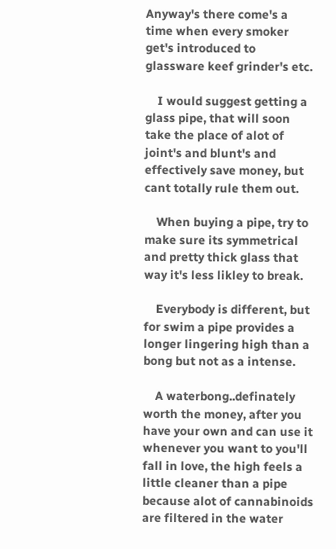Anyway's there come's a time when every smoker get's introduced to glassware keef grinder's etc.

    I would suggest getting a glass pipe, that will soon take the place of alot of joint's and blunt's and effectively save money, but cant totally rule them out.

    When buying a pipe, try to make sure its symmetrical and pretty thick glass that way it's less likley to break.

    Everybody is different, but for swim a pipe provides a longer lingering high than a bong but not as a intense.

    A waterbong..definately worth the money, after you have your own and can use it whenever you want to you'll fall in love, the high feels a little cleaner than a pipe because alot of cannabinoids are filtered in the water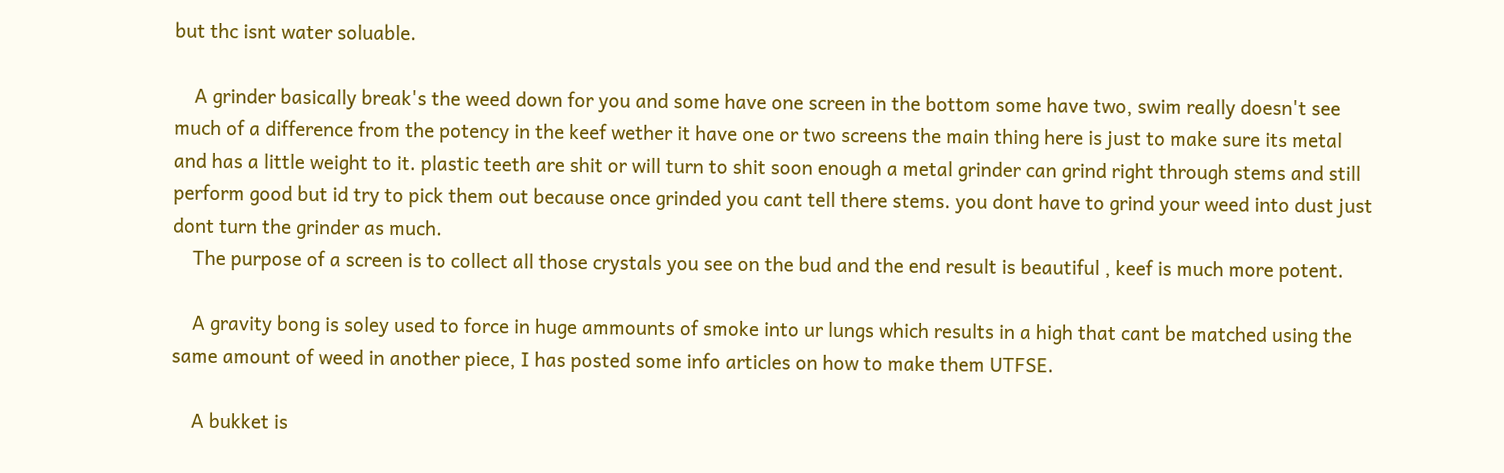but thc isnt water soluable.

    A grinder basically break's the weed down for you and some have one screen in the bottom some have two, swim really doesn't see much of a difference from the potency in the keef wether it have one or two screens the main thing here is just to make sure its metal and has a little weight to it. plastic teeth are shit or will turn to shit soon enough a metal grinder can grind right through stems and still perform good but id try to pick them out because once grinded you cant tell there stems. you dont have to grind your weed into dust just dont turn the grinder as much.
    The purpose of a screen is to collect all those crystals you see on the bud and the end result is beautiful , keef is much more potent.

    A gravity bong is soley used to force in huge ammounts of smoke into ur lungs which results in a high that cant be matched using the same amount of weed in another piece, I has posted some info articles on how to make them UTFSE.

    A bukket is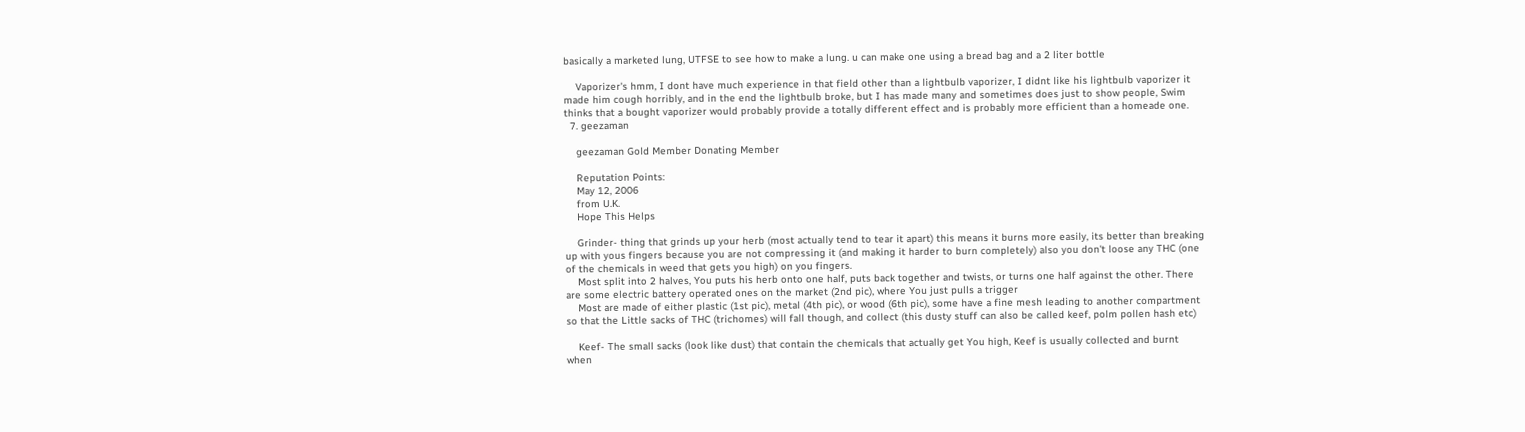basically a marketed lung, UTFSE to see how to make a lung. u can make one using a bread bag and a 2 liter bottle

    Vaporizer's hmm, I dont have much experience in that field other than a lightbulb vaporizer, I didnt like his lightbulb vaporizer it made him cough horribly, and in the end the lightbulb broke, but I has made many and sometimes does just to show people, Swim thinks that a bought vaporizer would probably provide a totally different effect and is probably more efficient than a homeade one.
  7. geezaman

    geezaman Gold Member Donating Member

    Reputation Points:
    May 12, 2006
    from U.K.
    Hope This Helps

    Grinder- thing that grinds up your herb (most actually tend to tear it apart) this means it burns more easily, its better than breaking up with yous fingers because you are not compressing it (and making it harder to burn completely) also you don't loose any THC (one of the chemicals in weed that gets you high) on you fingers.
    Most split into 2 halves, You puts his herb onto one half, puts back together and twists, or turns one half against the other. There are some electric battery operated ones on the market (2nd pic), where You just pulls a trigger
    Most are made of either plastic (1st pic), metal (4th pic), or wood (6th pic), some have a fine mesh leading to another compartment so that the Little sacks of THC (trichomes) will fall though, and collect (this dusty stuff can also be called keef, polm pollen hash etc)

    Keef- The small sacks (look like dust) that contain the chemicals that actually get You high, Keef is usually collected and burnt when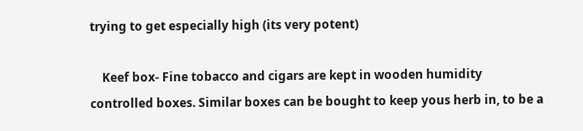trying to get especially high (its very potent)

    Keef box- Fine tobacco and cigars are kept in wooden humidity controlled boxes. Similar boxes can be bought to keep yous herb in, to be a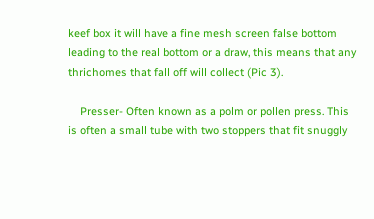keef box it will have a fine mesh screen false bottom leading to the real bottom or a draw, this means that any thrichomes that fall off will collect (Pic 3).

    Presser- Often known as a polm or pollen press. This is often a small tube with two stoppers that fit snuggly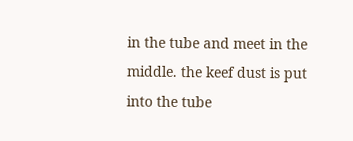in the tube and meet in the middle. the keef dust is put into the tube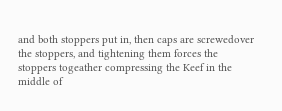and both stoppers put in, then caps are screwedover the stoppers, and tightening them forces the stoppers togeather compressing the Keef in the middle of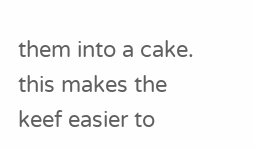them into a cake. this makes the keef easier to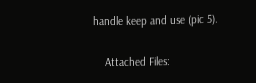handle keep and use (pic 5).

    Attached Files: